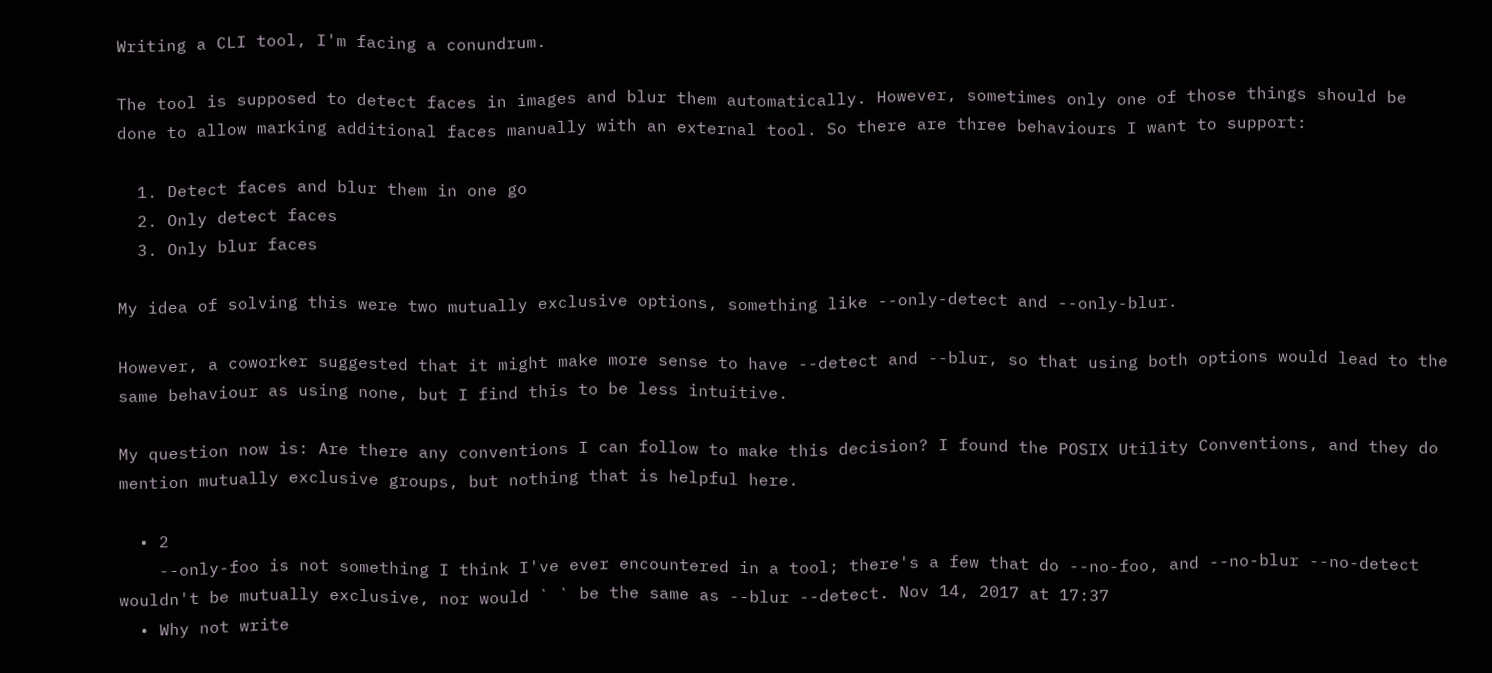Writing a CLI tool, I'm facing a conundrum.

The tool is supposed to detect faces in images and blur them automatically. However, sometimes only one of those things should be done to allow marking additional faces manually with an external tool. So there are three behaviours I want to support:

  1. Detect faces and blur them in one go
  2. Only detect faces
  3. Only blur faces

My idea of solving this were two mutually exclusive options, something like --only-detect and --only-blur.

However, a coworker suggested that it might make more sense to have --detect and --blur, so that using both options would lead to the same behaviour as using none, but I find this to be less intuitive.

My question now is: Are there any conventions I can follow to make this decision? I found the POSIX Utility Conventions, and they do mention mutually exclusive groups, but nothing that is helpful here.

  • 2
    --only-foo is not something I think I've ever encountered in a tool; there's a few that do --no-foo, and --no-blur --no-detect wouldn't be mutually exclusive, nor would ` ` be the same as --blur --detect. Nov 14, 2017 at 17:37
  • Why not write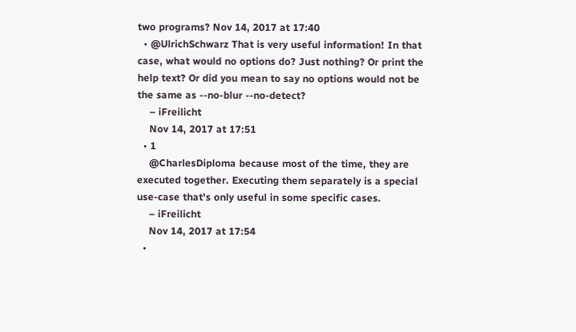two programs? Nov 14, 2017 at 17:40
  • @UlrichSchwarz That is very useful information! In that case, what would no options do? Just nothing? Or print the help text? Or did you mean to say no options would not be the same as --no-blur --no-detect?
    – iFreilicht
    Nov 14, 2017 at 17:51
  • 1
    @CharlesDiploma because most of the time, they are executed together. Executing them separately is a special use-case that's only useful in some specific cases.
    – iFreilicht
    Nov 14, 2017 at 17:54
  •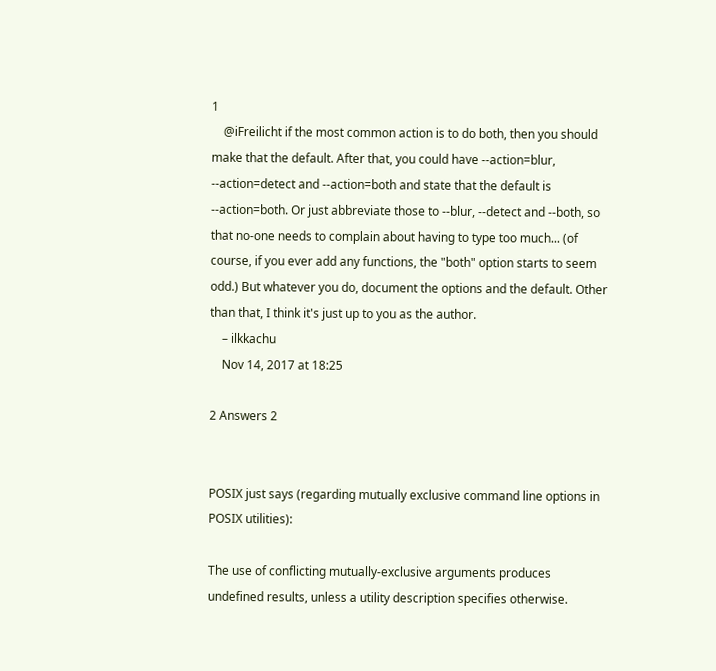1
    @iFreilicht if the most common action is to do both, then you should make that the default. After that, you could have --action=blur, --action=detect and --action=both and state that the default is --action=both. Or just abbreviate those to --blur, --detect and --both, so that no-one needs to complain about having to type too much... (of course, if you ever add any functions, the "both" option starts to seem odd.) But whatever you do, document the options and the default. Other than that, I think it's just up to you as the author.
    – ilkkachu
    Nov 14, 2017 at 18:25

2 Answers 2


POSIX just says (regarding mutually exclusive command line options in POSIX utilities):

The use of conflicting mutually-exclusive arguments produces undefined results, unless a utility description specifies otherwise.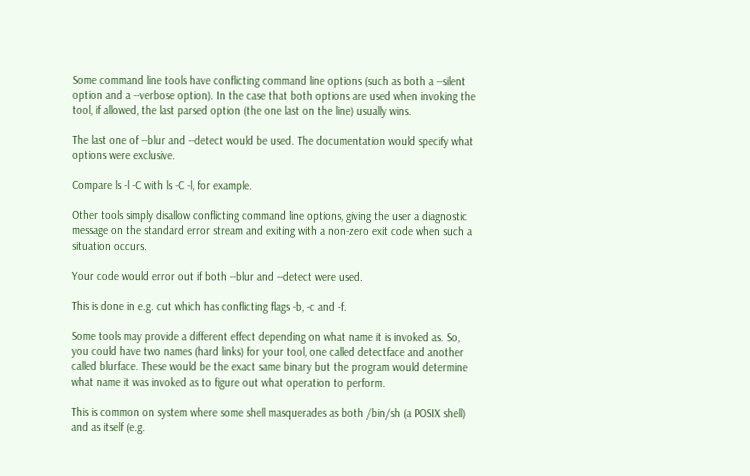Some command line tools have conflicting command line options (such as both a --silent option and a --verbose option). In the case that both options are used when invoking the tool, if allowed, the last parsed option (the one last on the line) usually wins.

The last one of --blur and --detect would be used. The documentation would specify what options were exclusive.

Compare ls -l -C with ls -C -l, for example.

Other tools simply disallow conflicting command line options, giving the user a diagnostic message on the standard error stream and exiting with a non-zero exit code when such a situation occurs.

Your code would error out if both --blur and --detect were used.

This is done in e.g. cut which has conflicting flags -b, -c and -f.

Some tools may provide a different effect depending on what name it is invoked as. So, you could have two names (hard links) for your tool, one called detectface and another called blurface. These would be the exact same binary but the program would determine what name it was invoked as to figure out what operation to perform.

This is common on system where some shell masquerades as both /bin/sh (a POSIX shell) and as itself (e.g.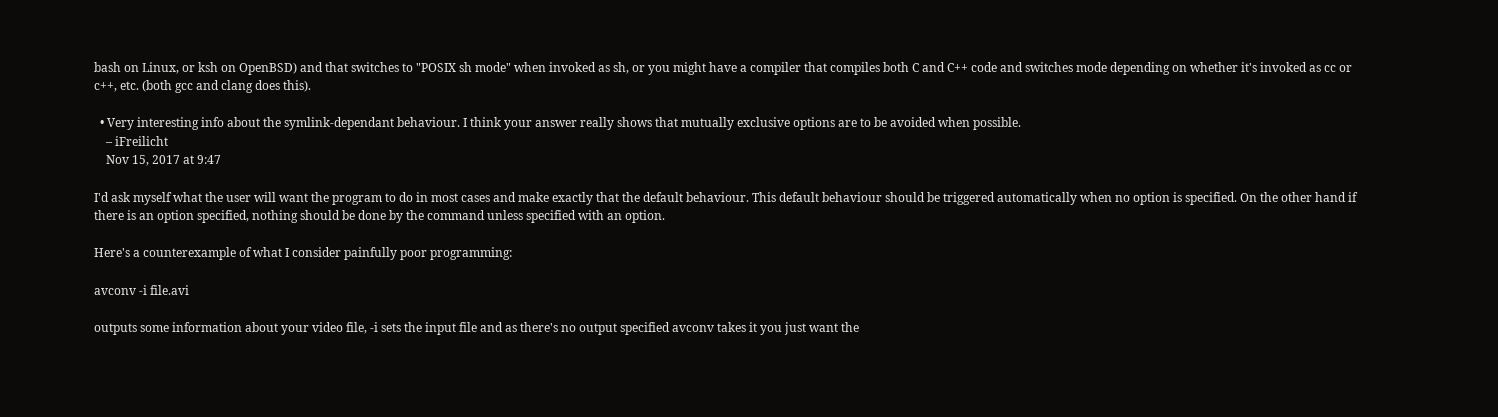bash on Linux, or ksh on OpenBSD) and that switches to "POSIX sh mode" when invoked as sh, or you might have a compiler that compiles both C and C++ code and switches mode depending on whether it's invoked as cc or c++, etc. (both gcc and clang does this).

  • Very interesting info about the symlink-dependant behaviour. I think your answer really shows that mutually exclusive options are to be avoided when possible.
    – iFreilicht
    Nov 15, 2017 at 9:47

I'd ask myself what the user will want the program to do in most cases and make exactly that the default behaviour. This default behaviour should be triggered automatically when no option is specified. On the other hand if there is an option specified, nothing should be done by the command unless specified with an option.

Here's a counterexample of what I consider painfully poor programming:

avconv -i file.avi

outputs some information about your video file, -i sets the input file and as there's no output specified avconv takes it you just want the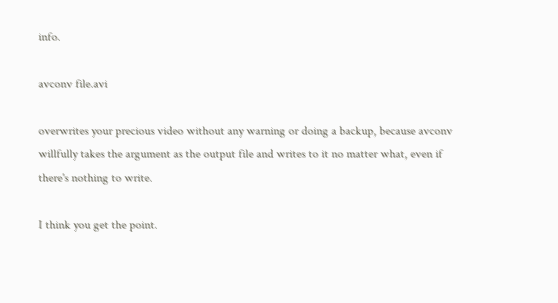info.

avconv file.avi

overwrites your precious video without any warning or doing a backup, because avconv willfully takes the argument as the output file and writes to it no matter what, even if there's nothing to write.

I think you get the point.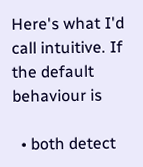Here's what I'd call intuitive. If the default behaviour is

  • both detect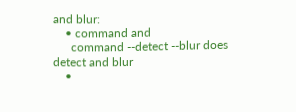and blur:
    • command and
      command --detect --blur does detect and blur
    •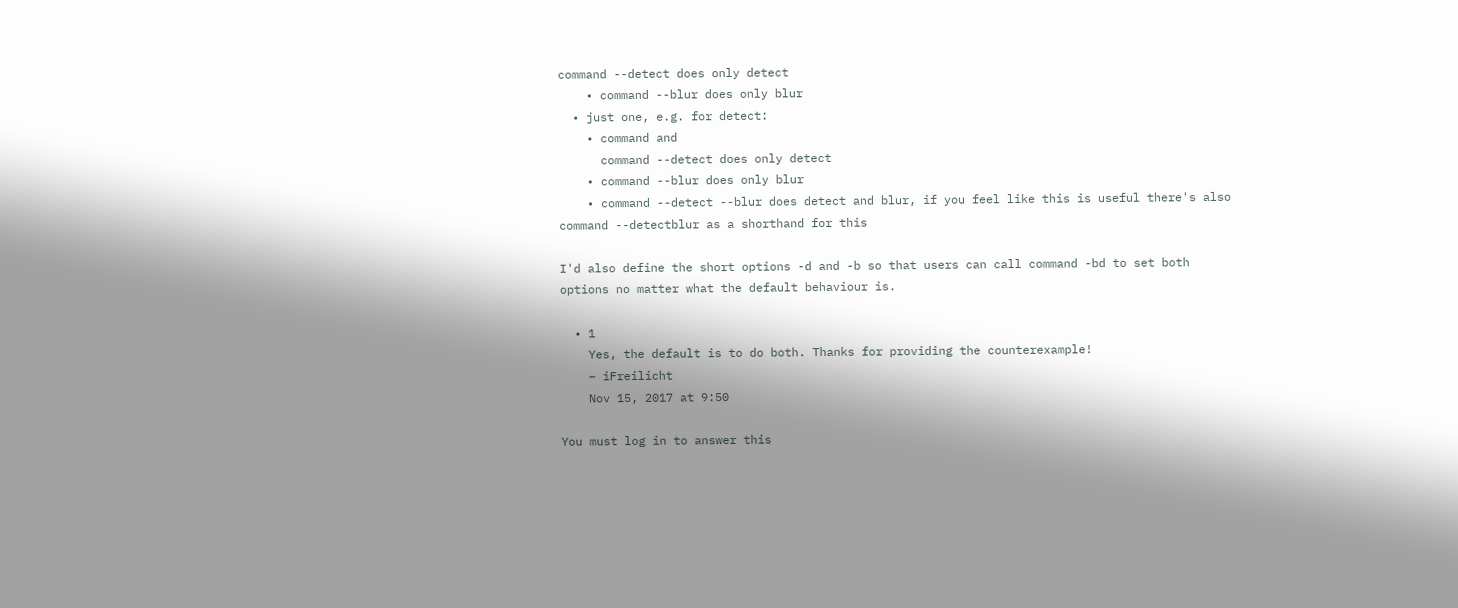command --detect does only detect
    • command --blur does only blur
  • just one, e.g. for detect:
    • command and
      command --detect does only detect
    • command --blur does only blur
    • command --detect --blur does detect and blur, if you feel like this is useful there's also command --detectblur as a shorthand for this

I'd also define the short options -d and -b so that users can call command -bd to set both options no matter what the default behaviour is.

  • 1
    Yes, the default is to do both. Thanks for providing the counterexample!
    – iFreilicht
    Nov 15, 2017 at 9:50

You must log in to answer this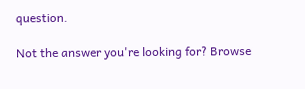question.

Not the answer you're looking for? Browse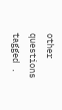other questions tagged .